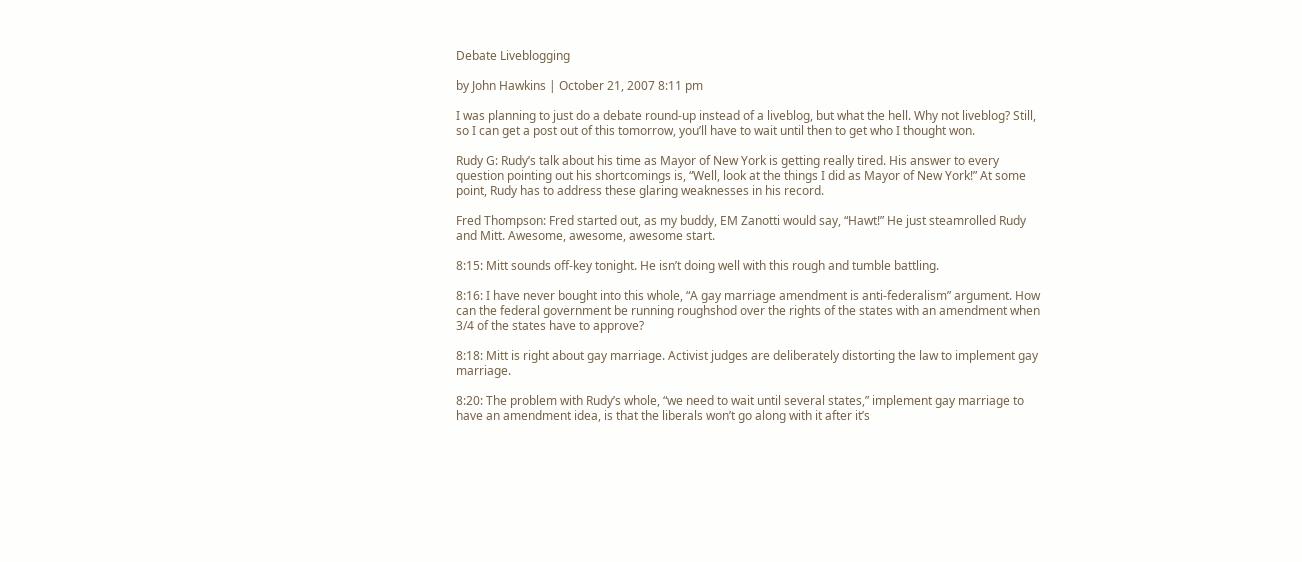Debate Liveblogging

by John Hawkins | October 21, 2007 8:11 pm

I was planning to just do a debate round-up instead of a liveblog, but what the hell. Why not liveblog? Still, so I can get a post out of this tomorrow, you’ll have to wait until then to get who I thought won.

Rudy G: Rudy’s talk about his time as Mayor of New York is getting really tired. His answer to every question pointing out his shortcomings is, “Well, look at the things I did as Mayor of New York!” At some point, Rudy has to address these glaring weaknesses in his record.

Fred Thompson: Fred started out, as my buddy, EM Zanotti would say, “Hawt!” He just steamrolled Rudy and Mitt. Awesome, awesome, awesome start.

8:15: Mitt sounds off-key tonight. He isn’t doing well with this rough and tumble battling.

8:16: I have never bought into this whole, “A gay marriage amendment is anti-federalism” argument. How can the federal government be running roughshod over the rights of the states with an amendment when 3/4 of the states have to approve?

8:18: Mitt is right about gay marriage. Activist judges are deliberately distorting the law to implement gay marriage.

8:20: The problem with Rudy’s whole, “we need to wait until several states,” implement gay marriage to have an amendment idea, is that the liberals won’t go along with it after it’s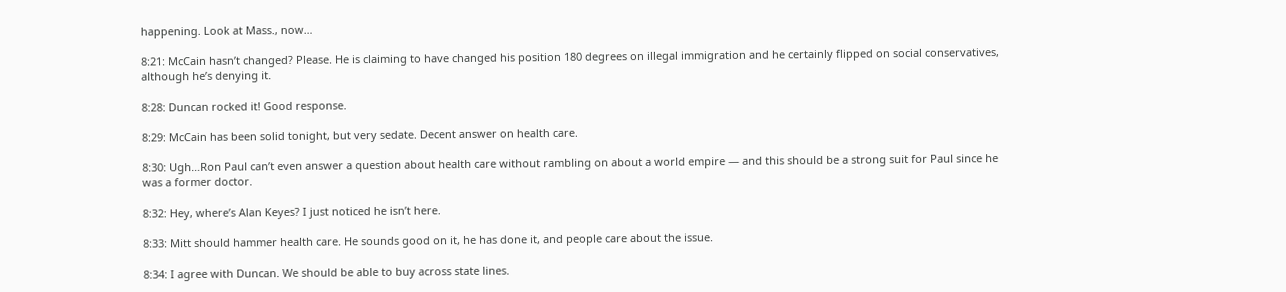happening. Look at Mass., now…

8:21: McCain hasn’t changed? Please. He is claiming to have changed his position 180 degrees on illegal immigration and he certainly flipped on social conservatives, although he’s denying it.

8:28: Duncan rocked it! Good response.

8:29: McCain has been solid tonight, but very sedate. Decent answer on health care.

8:30: Ugh…Ron Paul can’t even answer a question about health care without rambling on about a world empire — and this should be a strong suit for Paul since he was a former doctor.

8:32: Hey, where’s Alan Keyes? I just noticed he isn’t here.

8:33: Mitt should hammer health care. He sounds good on it, he has done it, and people care about the issue.

8:34: I agree with Duncan. We should be able to buy across state lines.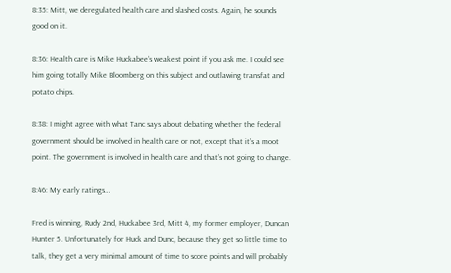8:35: Mitt, we deregulated health care and slashed costs. Again, he sounds good on it.

8:36: Health care is Mike Huckabee’s weakest point if you ask me. I could see him going totally Mike Bloomberg on this subject and outlawing transfat and potato chips.

8:38: I might agree with what Tanc says about debating whether the federal government should be involved in health care or not, except that it’s a moot point. The government is involved in health care and that’s not going to change.

8:46: My early ratings…

Fred is winning, Rudy 2nd, Huckabee 3rd, Mitt 4, my former employer, Duncan Hunter 5. Unfortunately for Huck and Dunc, because they get so little time to talk, they get a very minimal amount of time to score points and will probably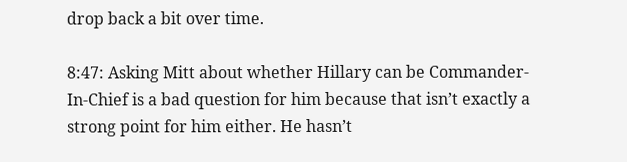drop back a bit over time.

8:47: Asking Mitt about whether Hillary can be Commander-In-Chief is a bad question for him because that isn’t exactly a strong point for him either. He hasn’t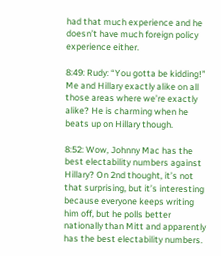had that much experience and he doesn’t have much foreign policy experience either.

8:49: Rudy: “You gotta be kidding!” Me and Hillary exactly alike on all those areas where we’re exactly alike? He is charming when he beats up on Hillary though.

8:52: Wow, Johnny Mac has the best electability numbers against Hillary? On 2nd thought, it’s not that surprising, but it’s interesting because everyone keeps writing him off, but he polls better nationally than Mitt and apparently has the best electability numbers.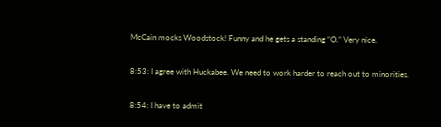McCain mocks Woodstock! Funny and he gets a standing “O.” Very nice.

8:53: I agree with Huckabee. We need to work harder to reach out to minorities.

8:54: I have to admit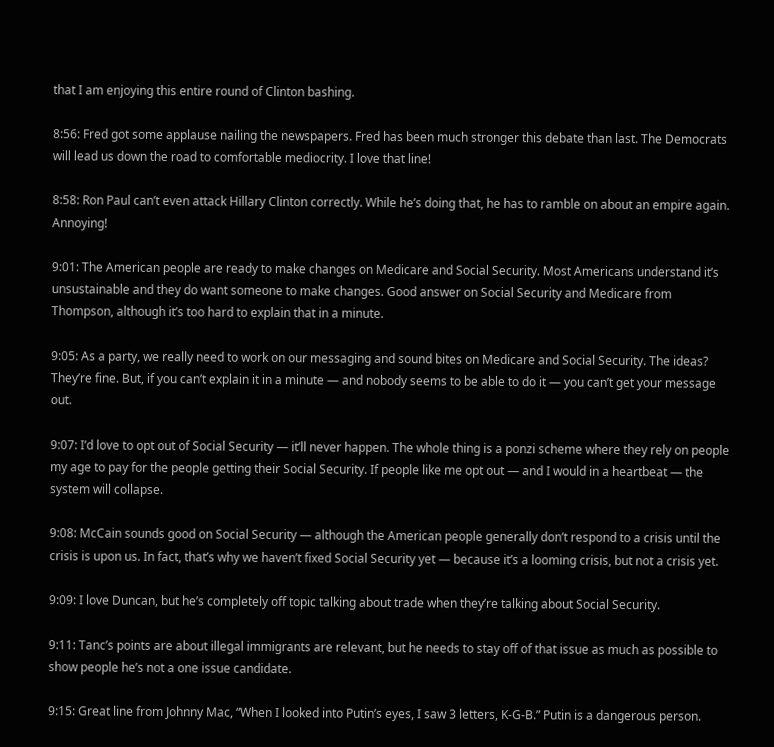that I am enjoying this entire round of Clinton bashing.

8:56: Fred got some applause nailing the newspapers. Fred has been much stronger this debate than last. The Democrats will lead us down the road to comfortable mediocrity. I love that line!

8:58: Ron Paul can’t even attack Hillary Clinton correctly. While he’s doing that, he has to ramble on about an empire again. Annoying!

9:01: The American people are ready to make changes on Medicare and Social Security. Most Americans understand it’s unsustainable and they do want someone to make changes. Good answer on Social Security and Medicare from Thompson, although it’s too hard to explain that in a minute.

9:05: As a party, we really need to work on our messaging and sound bites on Medicare and Social Security. The ideas? They’re fine. But, if you can’t explain it in a minute — and nobody seems to be able to do it — you can’t get your message out.

9:07: I’d love to opt out of Social Security — it’ll never happen. The whole thing is a ponzi scheme where they rely on people my age to pay for the people getting their Social Security. If people like me opt out — and I would in a heartbeat — the system will collapse.

9:08: McCain sounds good on Social Security — although the American people generally don’t respond to a crisis until the crisis is upon us. In fact, that’s why we haven’t fixed Social Security yet — because it’s a looming crisis, but not a crisis yet.

9:09: I love Duncan, but he’s completely off topic talking about trade when they’re talking about Social Security.

9:11: Tanc’s points are about illegal immigrants are relevant, but he needs to stay off of that issue as much as possible to show people he’s not a one issue candidate.

9:15: Great line from Johnny Mac, “When I looked into Putin’s eyes, I saw 3 letters, K-G-B.” Putin is a dangerous person.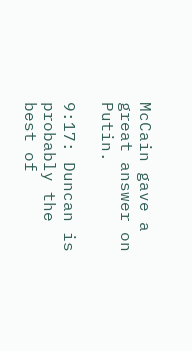McCain gave a great answer on Putin.

9:17: Duncan is probably the best of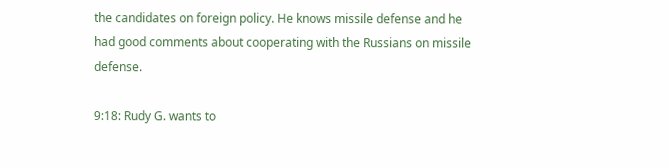the candidates on foreign policy. He knows missile defense and he had good comments about cooperating with the Russians on missile defense.

9:18: Rudy G. wants to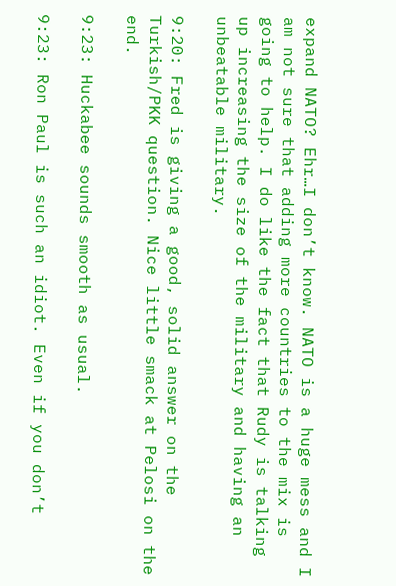expand NATO? Ehr…I don’t know. NATO is a huge mess and I am not sure that adding more countries to the mix is going to help. I do like the fact that Rudy is talking up increasing the size of the military and having an unbeatable military.

9:20: Fred is giving a good, solid answer on the Turkish/PKK question. Nice little smack at Pelosi on the end.

9:23: Huckabee sounds smooth as usual.

9:23: Ron Paul is such an idiot. Even if you don’t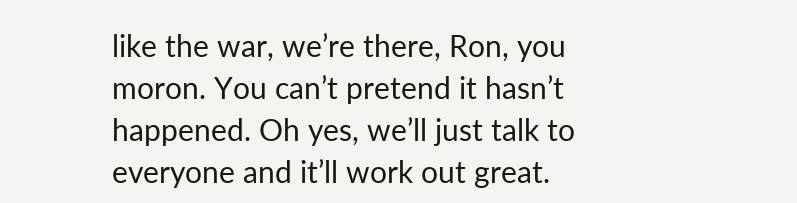like the war, we’re there, Ron, you moron. You can’t pretend it hasn’t happened. Oh yes, we’ll just talk to everyone and it’ll work out great.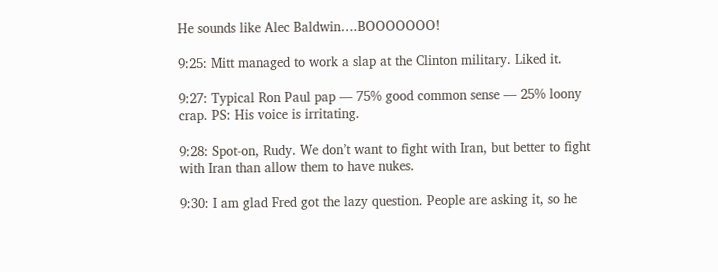He sounds like Alec Baldwin….BOOOOOOO!

9:25: Mitt managed to work a slap at the Clinton military. Liked it.

9:27: Typical Ron Paul pap — 75% good common sense — 25% loony crap. PS: His voice is irritating.

9:28: Spot-on, Rudy. We don’t want to fight with Iran, but better to fight with Iran than allow them to have nukes.

9:30: I am glad Fred got the lazy question. People are asking it, so he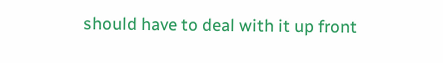should have to deal with it up front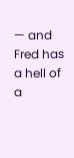— and Fred has a hell of a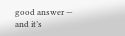good answer — and it’s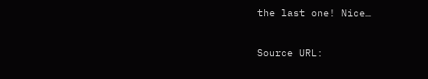the last one! Nice…

Source URL: